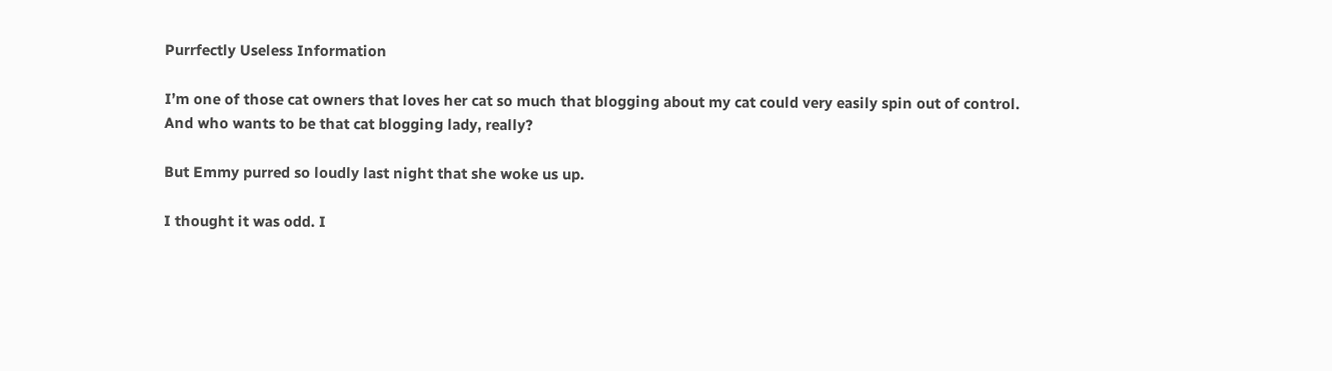Purrfectly Useless Information

I’m one of those cat owners that loves her cat so much that blogging about my cat could very easily spin out of control. And who wants to be that cat blogging lady, really?

But Emmy purred so loudly last night that she woke us up.

I thought it was odd. I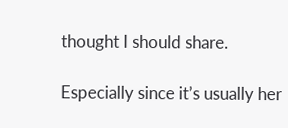thought I should share.

Especially since it’s usually her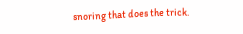snoring that does the trick.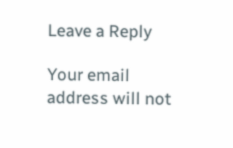Leave a Reply

Your email address will not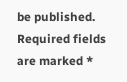be published. Required fields are marked *